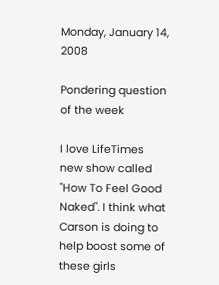Monday, January 14, 2008

Pondering question of the week

I love LifeTimes new show called "How To Feel Good Naked". I think what Carson is doing to help boost some of these girls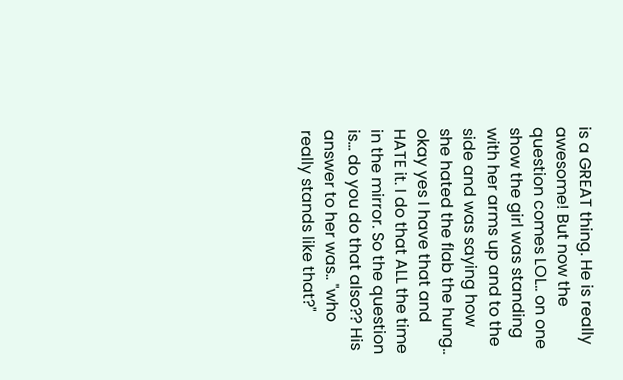is a GREAT thing. He is really awesome! But now the question comes LOL.. on one show the girl was standing with her arms up and to the side and was saying how she hated the flab the hung.. okay yes I have that and HATE it. I do that ALL the time in the mirror. So the question is... do you do that also?? His answer to her was.. "who really stands like that?"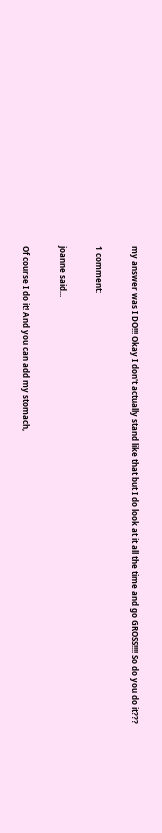my answer was I DO!!! Okay I don't actually stand like that but I do look at it all the time and go GROSS!!!! So do you do it???

1 comment:

joanne said...

Of course I do it! And you can add my stomach,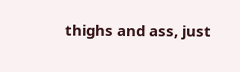thighs and ass, just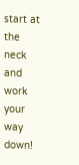start at the neck and work your way down!